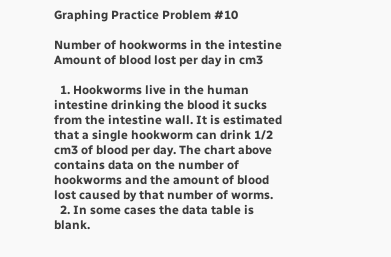Graphing Practice Problem #10

Number of hookworms in the intestine Amount of blood lost per day in cm3

  1. Hookworms live in the human intestine drinking the blood it sucks from the intestine wall. It is estimated that a single hookworm can drink 1/2 cm3 of blood per day. The chart above contains data on the number of hookworms and the amount of blood lost caused by that number of worms.
  2. In some cases the data table is blank.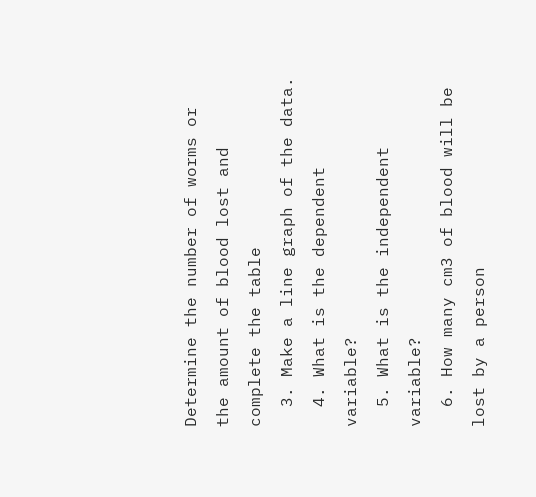Determine the number of worms or the amount of blood lost and complete the table
  3. Make a line graph of the data.
  4. What is the dependent variable?
  5. What is the independent variable?
  6. How many cm3 of blood will be lost by a person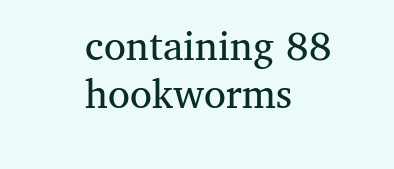containing 88 hookworms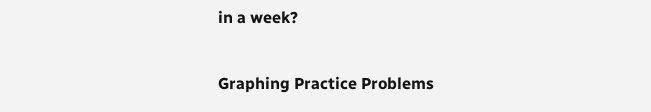in a week?

Graphing Practice Problems